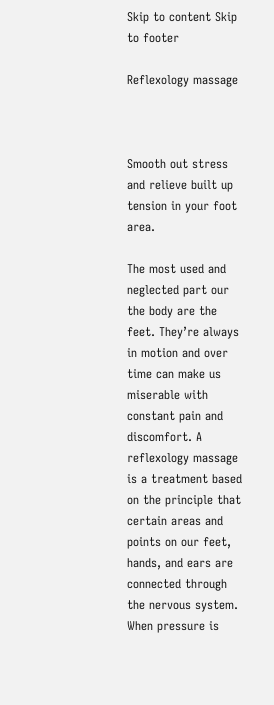Skip to content Skip to footer

Reflexology massage



Smooth out stress and relieve built up tension in your foot area.

The most used and neglected part our the body are the feet. They’re always in motion and over time can make us miserable with constant pain and discomfort. A reflexology massage is a treatment based on the principle that certain areas and points on our feet, hands, and ears are connected through the nervous system. When pressure is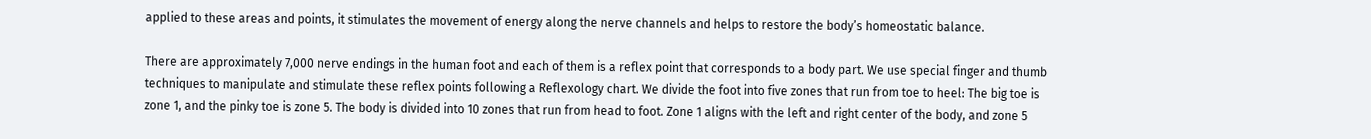applied to these areas and points, it stimulates the movement of energy along the nerve channels and helps to restore the body’s homeostatic balance.

There are approximately 7,000 nerve endings in the human foot and each of them is a reflex point that corresponds to a body part. We use special finger and thumb techniques to manipulate and stimulate these reflex points following a Reflexology chart. We divide the foot into five zones that run from toe to heel: The big toe is zone 1, and the pinky toe is zone 5. The body is divided into 10 zones that run from head to foot. Zone 1 aligns with the left and right center of the body, and zone 5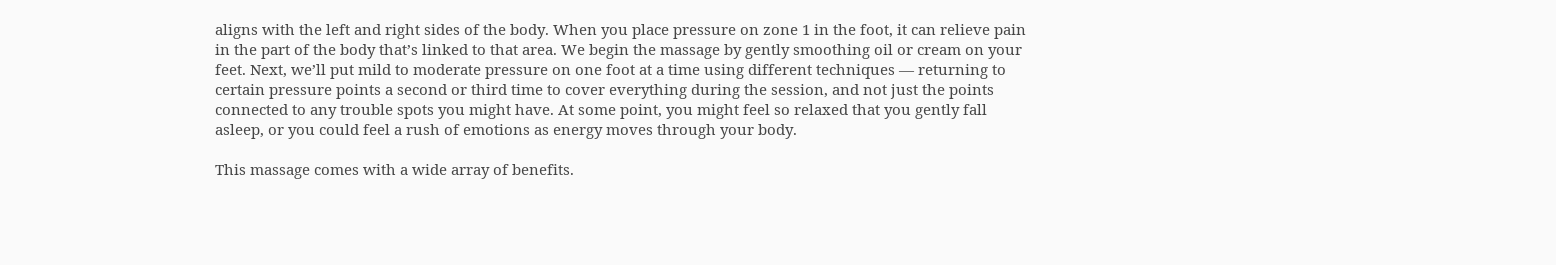aligns with the left and right sides of the body. When you place pressure on zone 1 in the foot, it can relieve pain in the part of the body that’s linked to that area. We begin the massage by gently smoothing oil or cream on your feet. Next, we’ll put mild to moderate pressure on one foot at a time using different techniques — returning to certain pressure points a second or third time to cover everything during the session, and not just the points connected to any trouble spots you might have. At some point, you might feel so relaxed that you gently fall asleep, or you could feel a rush of emotions as energy moves through your body.

This massage comes with a wide array of benefits.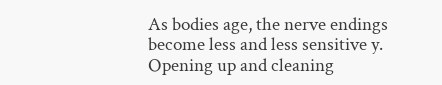As bodies age, the nerve endings become less and less sensitive y. Opening up and cleaning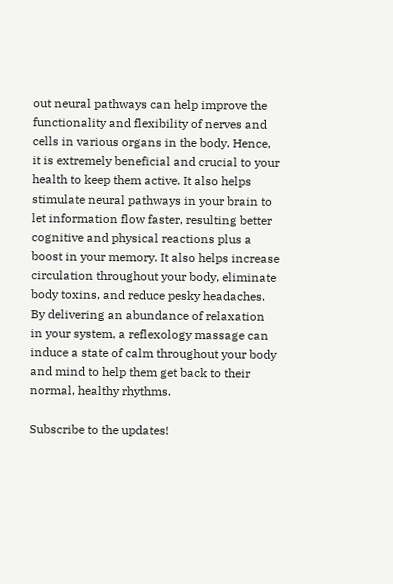out neural pathways can help improve the functionality and flexibility of nerves and cells in various organs in the body. Hence, it is extremely beneficial and crucial to your health to keep them active. It also helps stimulate neural pathways in your brain to let information flow faster, resulting better cognitive and physical reactions plus a boost in your memory. It also helps increase circulation throughout your body, eliminate body toxins, and reduce pesky headaches. By delivering an abundance of relaxation in your system, a reflexology massage can induce a state of calm throughout your body and mind to help them get back to their normal, healthy rhythms.

Subscribe to the updates!